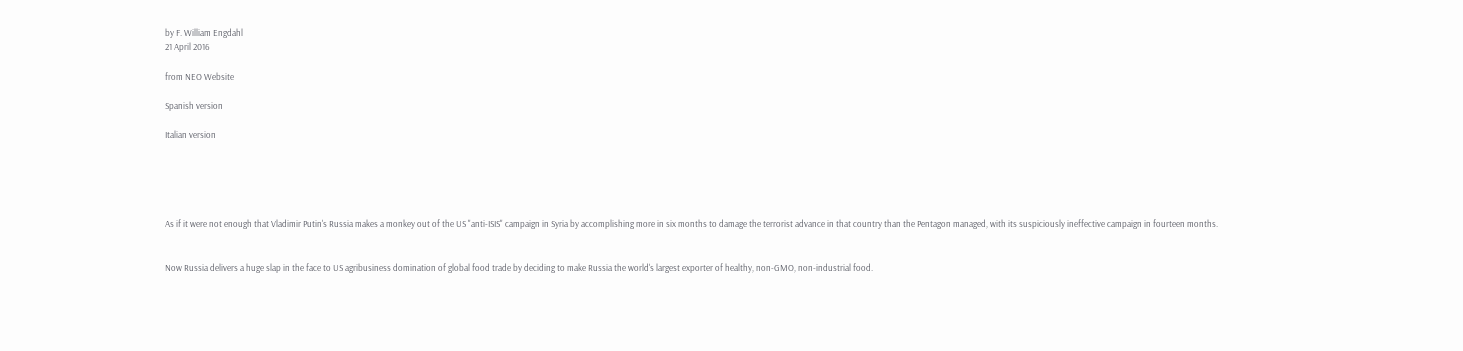by F. William Engdahl
21 April 2016

from NEO Website

Spanish version

Italian version





As if it were not enough that Vladimir Putin's Russia makes a monkey out of the US "anti-ISIS" campaign in Syria by accomplishing more in six months to damage the terrorist advance in that country than the Pentagon managed, with its suspiciously ineffective campaign in fourteen months.


Now Russia delivers a huge slap in the face to US agribusiness domination of global food trade by deciding to make Russia the world's largest exporter of healthy, non-GMO, non-industrial food.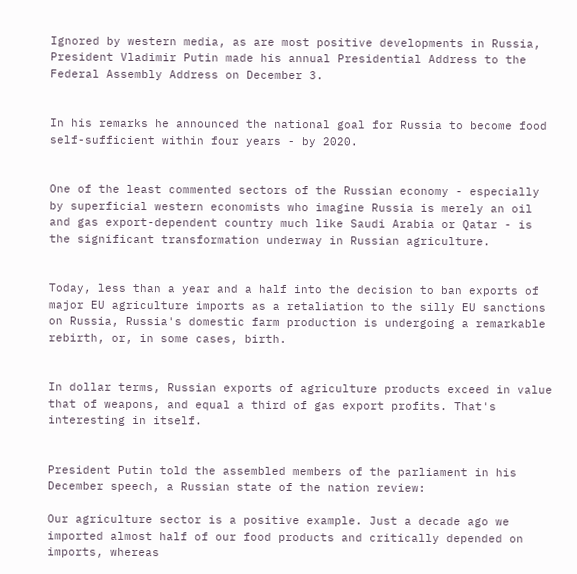Ignored by western media, as are most positive developments in Russia, President Vladimir Putin made his annual Presidential Address to the Federal Assembly Address on December 3.


In his remarks he announced the national goal for Russia to become food self-sufficient within four years - by 2020.


One of the least commented sectors of the Russian economy - especially by superficial western economists who imagine Russia is merely an oil and gas export-dependent country much like Saudi Arabia or Qatar - is the significant transformation underway in Russian agriculture.


Today, less than a year and a half into the decision to ban exports of major EU agriculture imports as a retaliation to the silly EU sanctions on Russia, Russia's domestic farm production is undergoing a remarkable rebirth, or, in some cases, birth.


In dollar terms, Russian exports of agriculture products exceed in value that of weapons, and equal a third of gas export profits. That's interesting in itself.


President Putin told the assembled members of the parliament in his December speech, a Russian state of the nation review:

Our agriculture sector is a positive example. Just a decade ago we imported almost half of our food products and critically depended on imports, whereas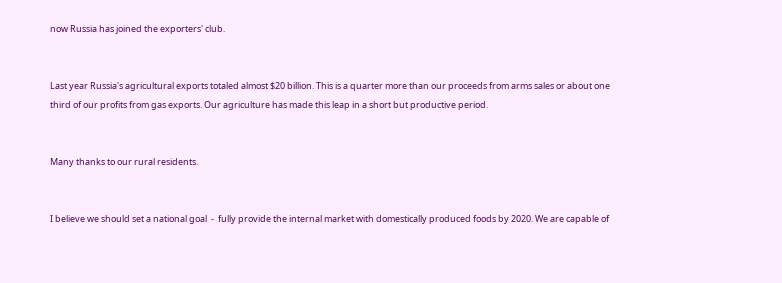now Russia has joined the exporters' club.


Last year Russia's agricultural exports totaled almost $20 billion. This is a quarter more than our proceeds from arms sales or about one third of our profits from gas exports. Our agriculture has made this leap in a short but productive period.


Many thanks to our rural residents.


I believe we should set a national goal  -  fully provide the internal market with domestically produced foods by 2020. We are capable of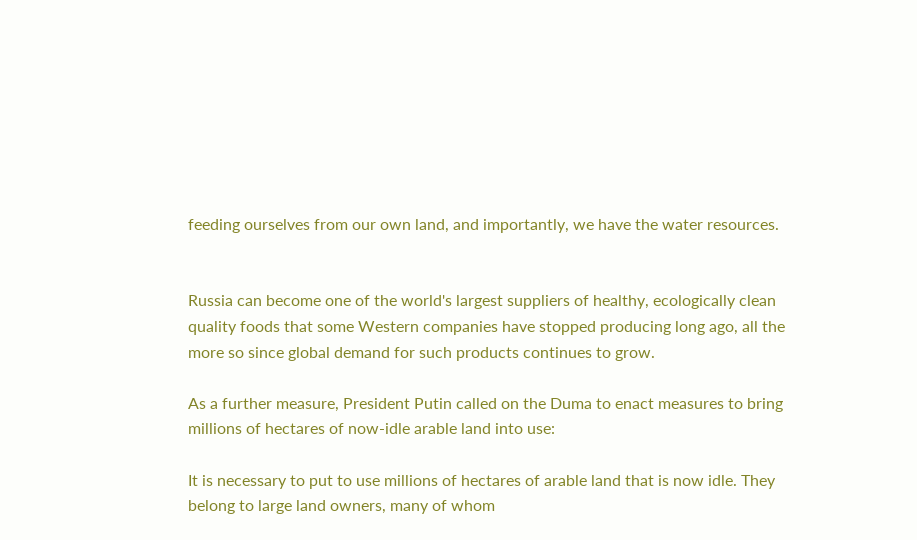feeding ourselves from our own land, and importantly, we have the water resources.


Russia can become one of the world's largest suppliers of healthy, ecologically clean quality foods that some Western companies have stopped producing long ago, all the more so since global demand for such products continues to grow.

As a further measure, President Putin called on the Duma to enact measures to bring millions of hectares of now-idle arable land into use:

It is necessary to put to use millions of hectares of arable land that is now idle. They belong to large land owners, many of whom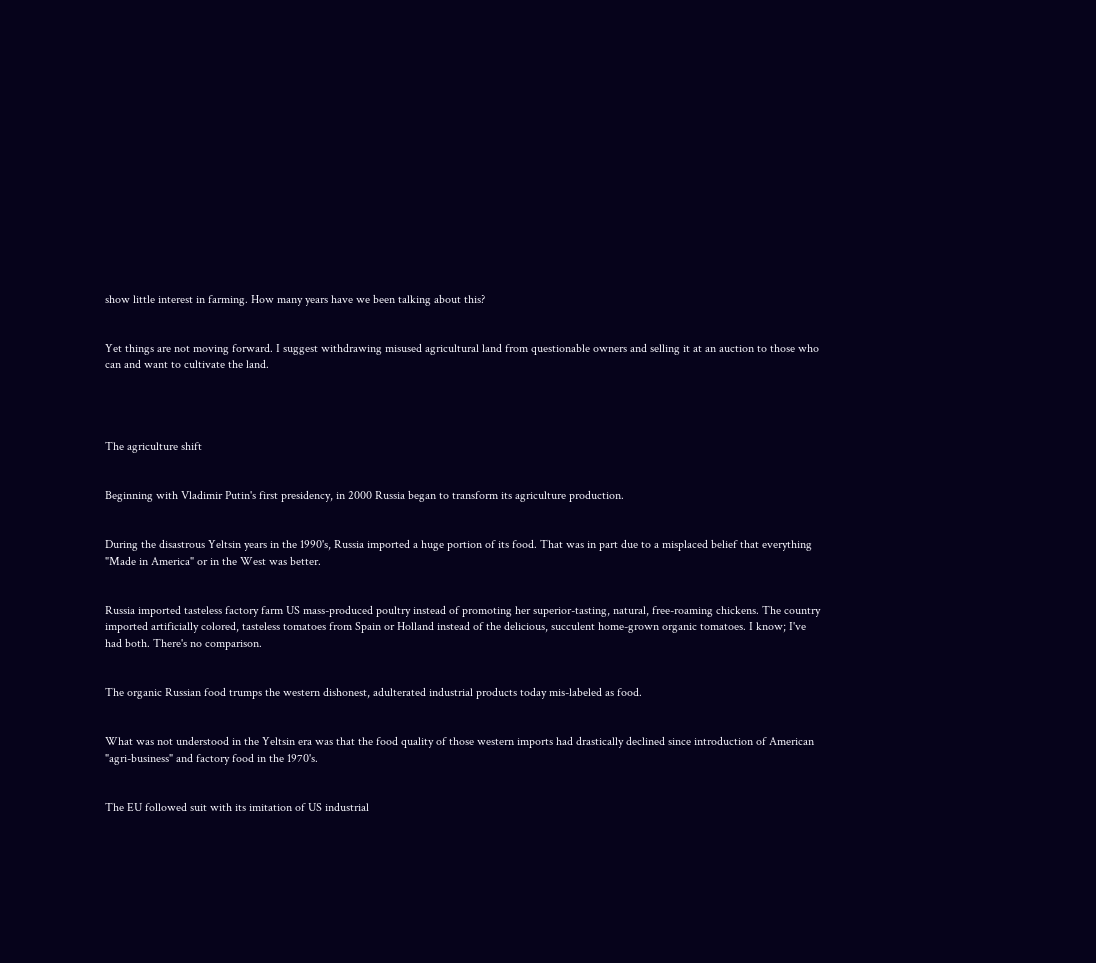show little interest in farming. How many years have we been talking about this?


Yet things are not moving forward. I suggest withdrawing misused agricultural land from questionable owners and selling it at an auction to those who can and want to cultivate the land.




The agriculture shift


Beginning with Vladimir Putin's first presidency, in 2000 Russia began to transform its agriculture production.


During the disastrous Yeltsin years in the 1990's, Russia imported a huge portion of its food. That was in part due to a misplaced belief that everything "Made in America" or in the West was better.


Russia imported tasteless factory farm US mass-produced poultry instead of promoting her superior-tasting, natural, free-roaming chickens. The country imported artificially colored, tasteless tomatoes from Spain or Holland instead of the delicious, succulent home-grown organic tomatoes. I know; I've had both. There's no comparison.


The organic Russian food trumps the western dishonest, adulterated industrial products today mis-labeled as food.


What was not understood in the Yeltsin era was that the food quality of those western imports had drastically declined since introduction of American "agri-business" and factory food in the 1970's.


The EU followed suit with its imitation of US industrial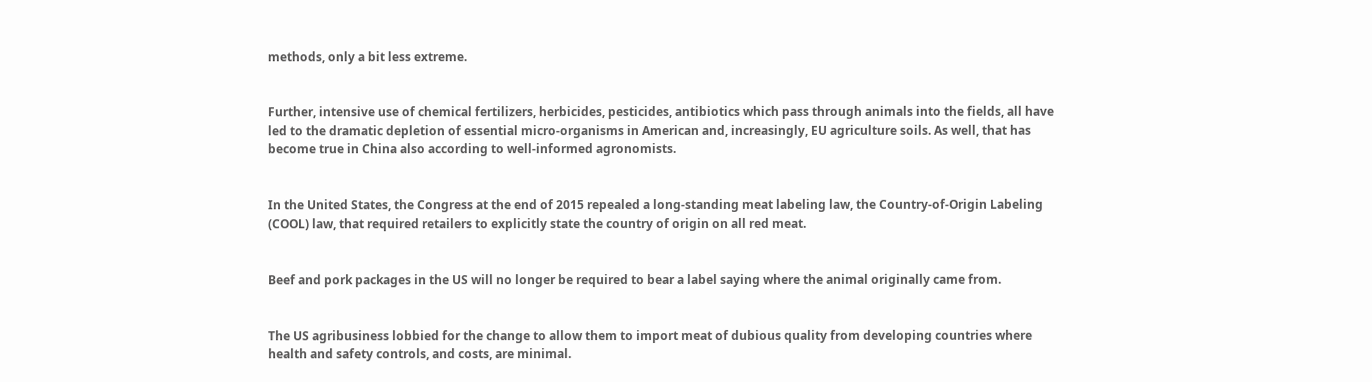methods, only a bit less extreme.


Further, intensive use of chemical fertilizers, herbicides, pesticides, antibiotics which pass through animals into the fields, all have led to the dramatic depletion of essential micro-organisms in American and, increasingly, EU agriculture soils. As well, that has become true in China also according to well-informed agronomists.


In the United States, the Congress at the end of 2015 repealed a long-standing meat labeling law, the Country-of-Origin Labeling (COOL) law, that required retailers to explicitly state the country of origin on all red meat.


Beef and pork packages in the US will no longer be required to bear a label saying where the animal originally came from.


The US agribusiness lobbied for the change to allow them to import meat of dubious quality from developing countries where health and safety controls, and costs, are minimal.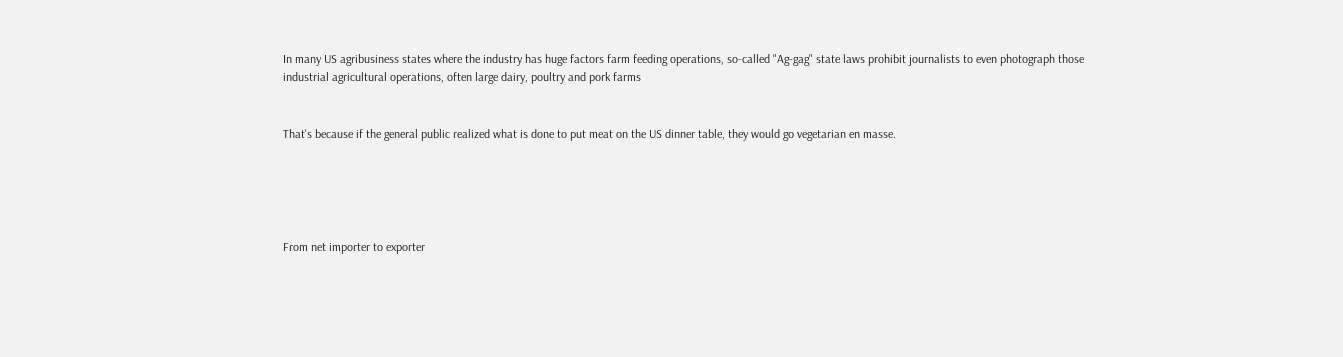In many US agribusiness states where the industry has huge factors farm feeding operations, so-called "Ag-gag" state laws prohibit journalists to even photograph those industrial agricultural operations, often large dairy, poultry and pork farms


That's because if the general public realized what is done to put meat on the US dinner table, they would go vegetarian en masse.





From net importer to exporter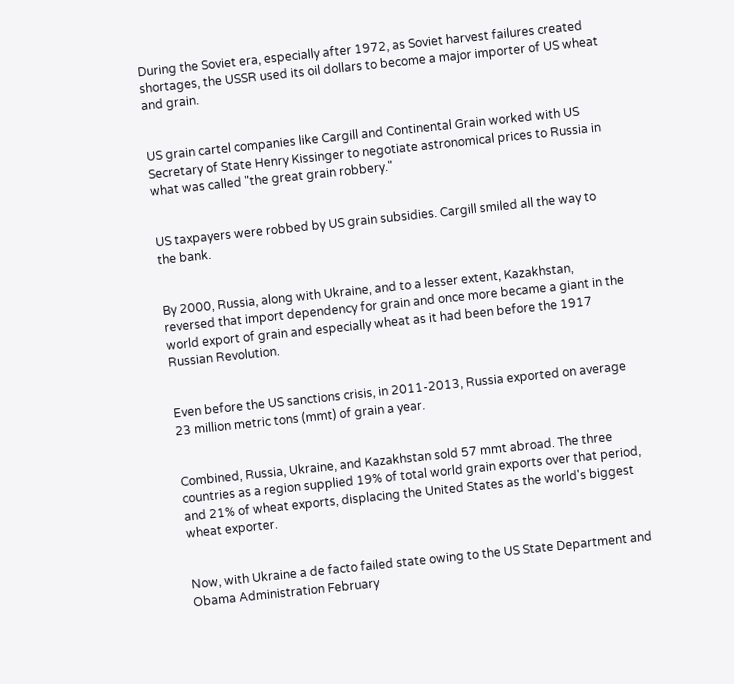During the Soviet era, especially after 1972, as Soviet harvest failures created shortages, the USSR used its oil dollars to become a major importer of US wheat and grain.


US grain cartel companies like Cargill and Continental Grain worked with US Secretary of State Henry Kissinger to negotiate astronomical prices to Russia in what was called "the great grain robbery."


US taxpayers were robbed by US grain subsidies. Cargill smiled all the way to the bank.


By 2000, Russia, along with Ukraine, and to a lesser extent, Kazakhstan, reversed that import dependency for grain and once more became a giant in the world export of grain and especially wheat as it had been before the 1917 Russian Revolution.


Even before the US sanctions crisis, in 2011-2013, Russia exported on average 23 million metric tons (mmt) of grain a year.


Combined, Russia, Ukraine, and Kazakhstan sold 57 mmt abroad. The three countries as a region supplied 19% of total world grain exports over that period, and 21% of wheat exports, displacing the United States as the world's biggest wheat exporter.


Now, with Ukraine a de facto failed state owing to the US State Department and Obama Administration February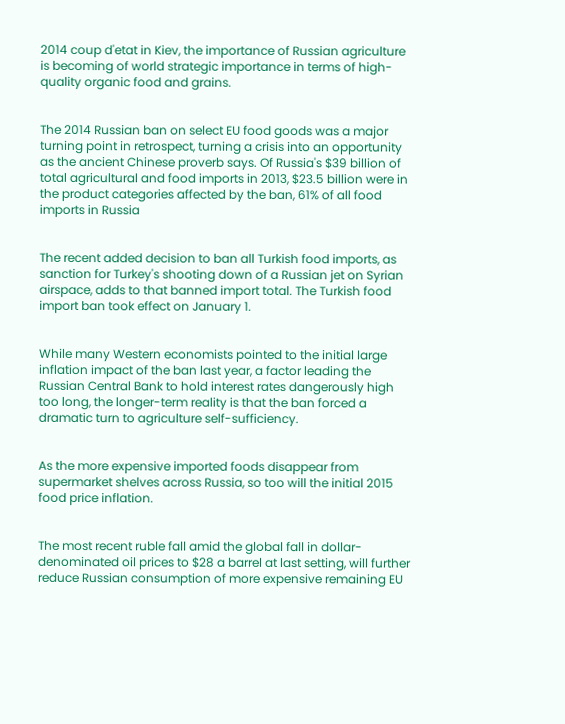2014 coup d'etat in Kiev, the importance of Russian agriculture is becoming of world strategic importance in terms of high-quality organic food and grains.


The 2014 Russian ban on select EU food goods was a major turning point in retrospect, turning a crisis into an opportunity as the ancient Chinese proverb says. Of Russia's $39 billion of total agricultural and food imports in 2013, $23.5 billion were in the product categories affected by the ban, 61% of all food imports in Russia


The recent added decision to ban all Turkish food imports, as sanction for Turkey's shooting down of a Russian jet on Syrian airspace, adds to that banned import total. The Turkish food import ban took effect on January 1.


While many Western economists pointed to the initial large inflation impact of the ban last year, a factor leading the Russian Central Bank to hold interest rates dangerously high too long, the longer-term reality is that the ban forced a dramatic turn to agriculture self-sufficiency.


As the more expensive imported foods disappear from supermarket shelves across Russia, so too will the initial 2015 food price inflation.


The most recent ruble fall amid the global fall in dollar-denominated oil prices to $28 a barrel at last setting, will further reduce Russian consumption of more expensive remaining EU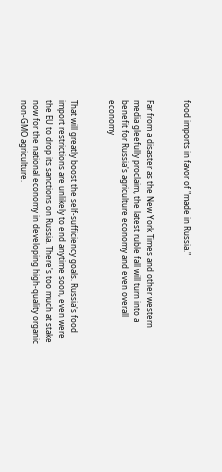food imports in favor of "made in Russia."


Far from a disaster as the New York Times and other western media gleefully proclaim, the latest ruble fall will turn into a benefit for Russia's agriculture economy and even overall economy


That will greatly boost the self-sufficiency goals. Russia's food import restrictions are unlikely to end anytime soon, even were the EU to drop its sanctions on Russia. There's too much at stake now for the national economy in developing high-quality organic non-GMO agriculture.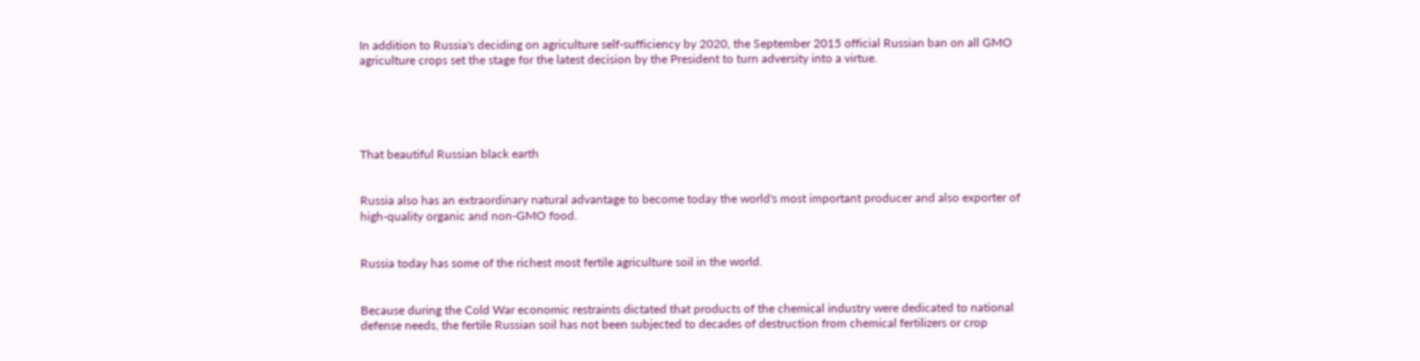In addition to Russia's deciding on agriculture self-sufficiency by 2020, the September 2015 official Russian ban on all GMO agriculture crops set the stage for the latest decision by the President to turn adversity into a virtue.





That beautiful Russian black earth


Russia also has an extraordinary natural advantage to become today the world's most important producer and also exporter of high-quality organic and non-GMO food.


Russia today has some of the richest most fertile agriculture soil in the world.


Because during the Cold War economic restraints dictated that products of the chemical industry were dedicated to national defense needs, the fertile Russian soil has not been subjected to decades of destruction from chemical fertilizers or crop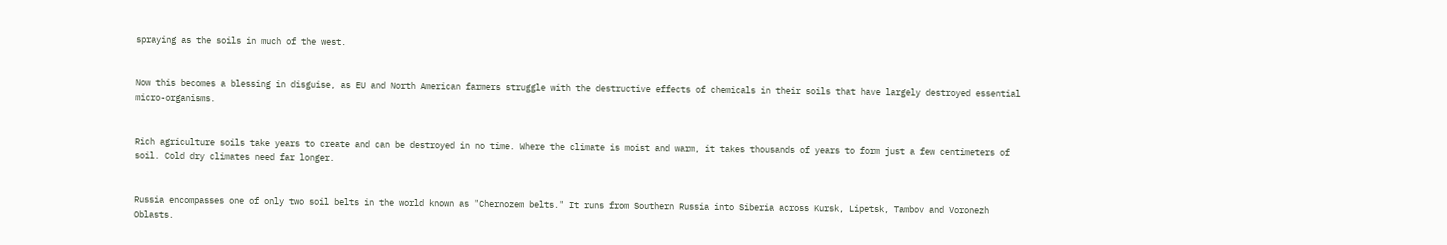spraying as the soils in much of the west.


Now this becomes a blessing in disguise, as EU and North American farmers struggle with the destructive effects of chemicals in their soils that have largely destroyed essential micro-organisms.


Rich agriculture soils take years to create and can be destroyed in no time. Where the climate is moist and warm, it takes thousands of years to form just a few centimeters of soil. Cold dry climates need far longer.


Russia encompasses one of only two soil belts in the world known as "Chernozem belts." It runs from Southern Russia into Siberia across Kursk, Lipetsk, Tambov and Voronezh Oblasts.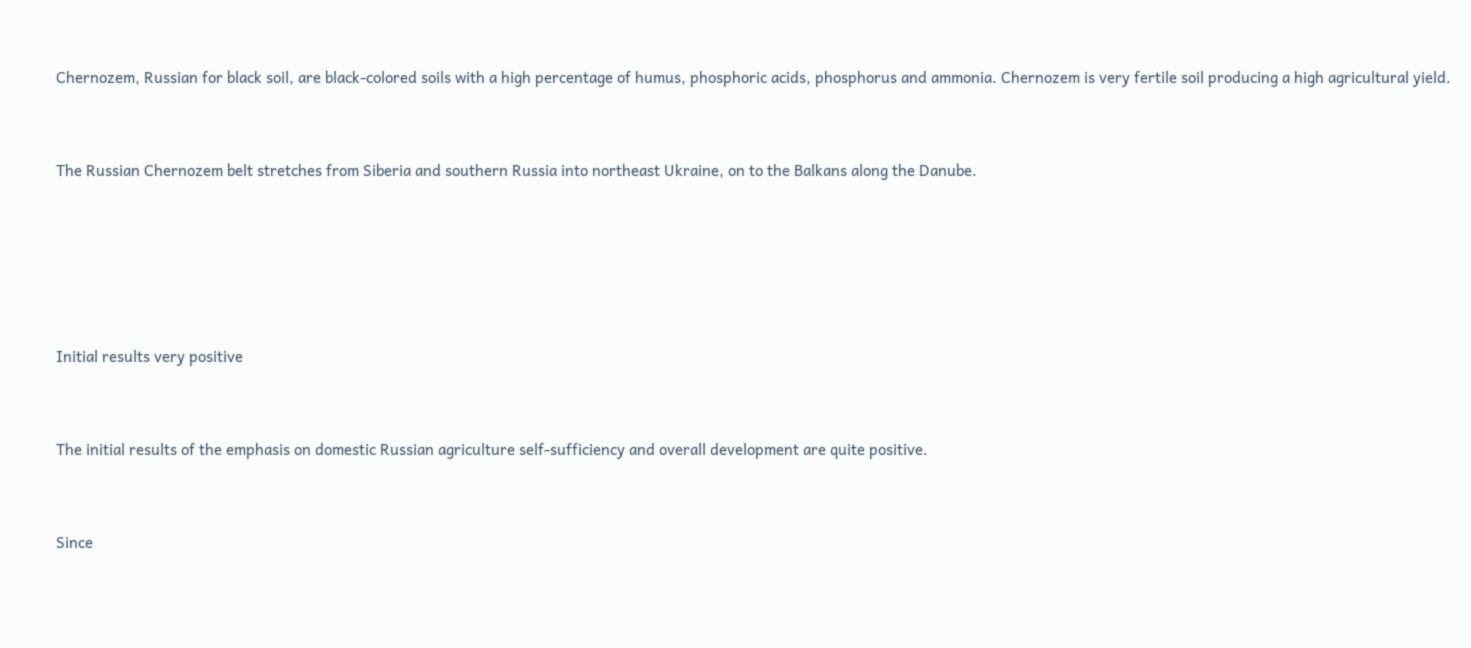Chernozem, Russian for black soil, are black-colored soils with a high percentage of humus, phosphoric acids, phosphorus and ammonia. Chernozem is very fertile soil producing a high agricultural yield.


The Russian Chernozem belt stretches from Siberia and southern Russia into northeast Ukraine, on to the Balkans along the Danube.





Initial results very positive


The initial results of the emphasis on domestic Russian agriculture self-sufficiency and overall development are quite positive.


Since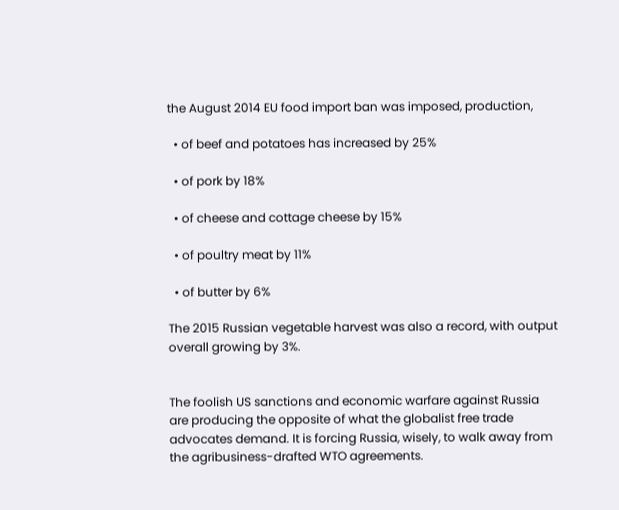the August 2014 EU food import ban was imposed, production,

  • of beef and potatoes has increased by 25%

  • of pork by 18%

  • of cheese and cottage cheese by 15%

  • of poultry meat by 11%

  • of butter by 6%

The 2015 Russian vegetable harvest was also a record, with output overall growing by 3%.


The foolish US sanctions and economic warfare against Russia are producing the opposite of what the globalist free trade advocates demand. It is forcing Russia, wisely, to walk away from the agribusiness-drafted WTO agreements.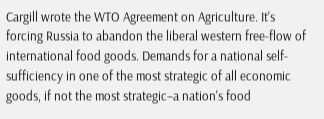Cargill wrote the WTO Agreement on Agriculture. It's forcing Russia to abandon the liberal western free-flow of international food goods. Demands for a national self-sufficiency in one of the most strategic of all economic goods, if not the most strategic–a nation's food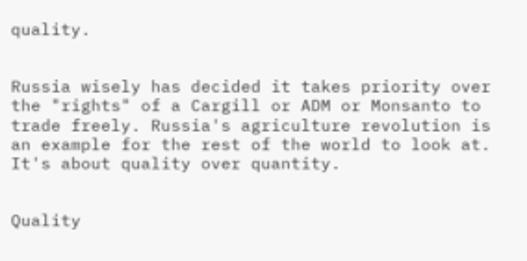quality.


Russia wisely has decided it takes priority over the "rights" of a Cargill or ADM or Monsanto to trade freely. Russia's agriculture revolution is an example for the rest of the world to look at. It's about quality over quantity.


Quality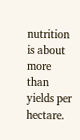nutrition is about more than yields per hectare.